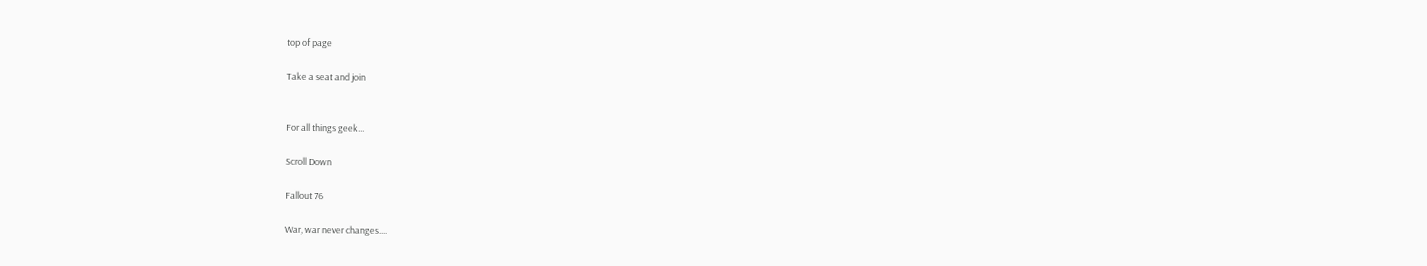top of page

Take a seat and join


For all things geek...

Scroll Down

Fallout 76

War, war never changes....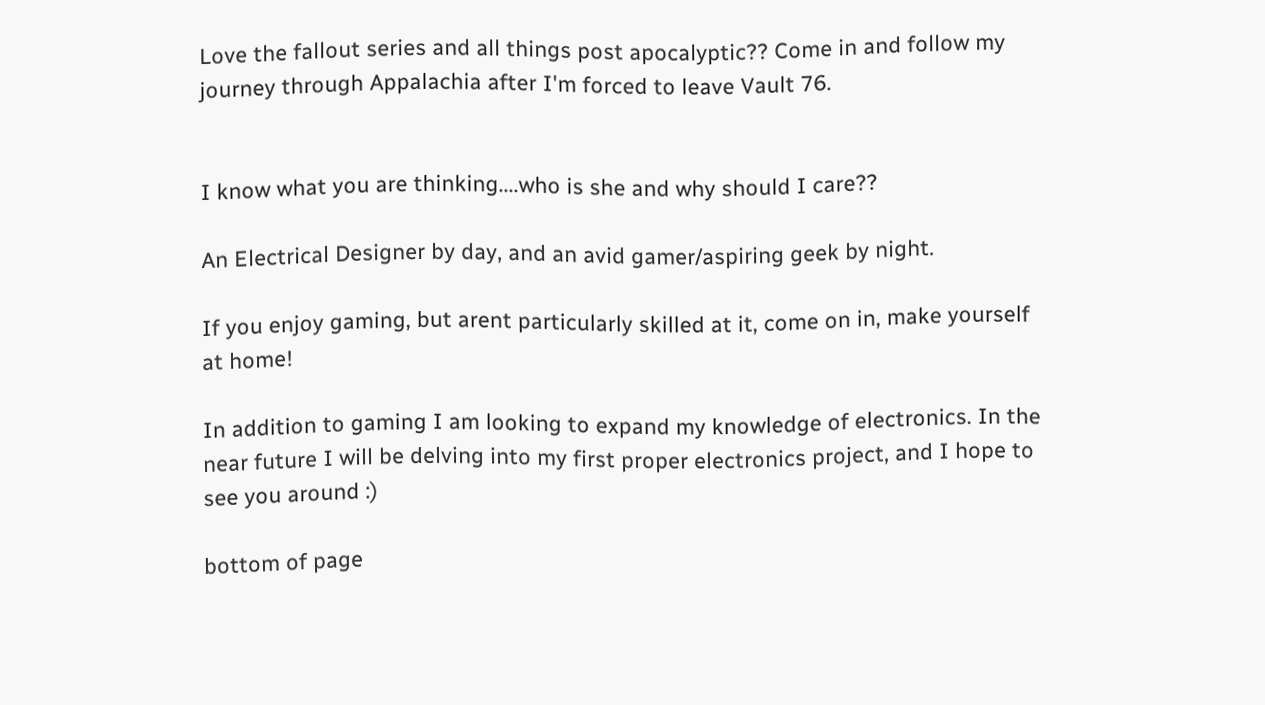Love the fallout series and all things post apocalyptic?? Come in and follow my journey through Appalachia after I'm forced to leave Vault 76.


I know what you are thinking....who is she and why should I care??

An Electrical Designer by day, and an avid gamer/aspiring geek by night.

If you enjoy gaming, but arent particularly skilled at it, come on in, make yourself at home!

In addition to gaming I am looking to expand my knowledge of electronics. In the near future I will be delving into my first proper electronics project, and I hope to see you around :)

bottom of page